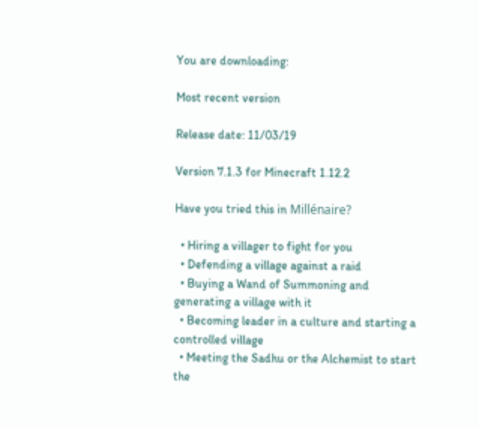You are downloading:

Most recent version

Release date: 11/03/19

Version 7.1.3 for Minecraft 1.12.2

Have you tried this in Millénaire?

  • Hiring a villager to fight for you
  • Defending a village against a raid
  • Buying a Wand of Summoning and generating a village with it
  • Becoming leader in a culture and starting a controlled village
  • Meeting the Sadhu or the Alchemist to start the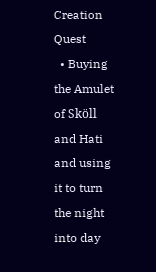Creation Quest
  • Buying the Amulet of Sköll and Hati and using it to turn the night into day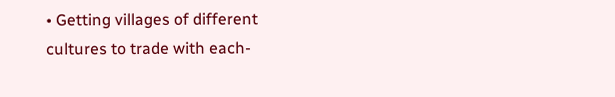• Getting villages of different cultures to trade with each-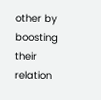other by boosting their relation